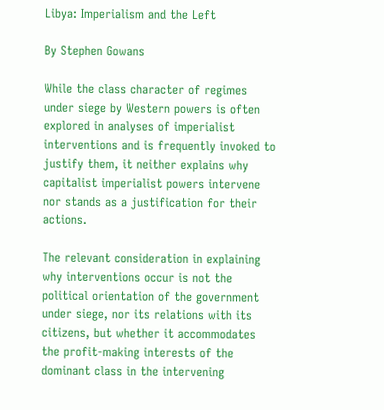Libya: Imperialism and the Left

By Stephen Gowans

While the class character of regimes under siege by Western powers is often explored in analyses of imperialist interventions and is frequently invoked to justify them, it neither explains why capitalist imperialist powers intervene nor stands as a justification for their actions.

The relevant consideration in explaining why interventions occur is not the political orientation of the government under siege, nor its relations with its citizens, but whether it accommodates the profit-making interests of the dominant class in the intervening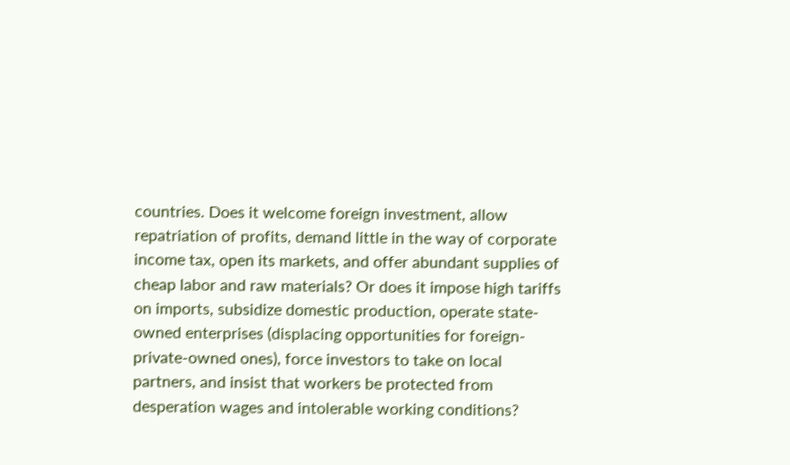countries. Does it welcome foreign investment, allow repatriation of profits, demand little in the way of corporate income tax, open its markets, and offer abundant supplies of cheap labor and raw materials? Or does it impose high tariffs on imports, subsidize domestic production, operate state-owned enterprises (displacing opportunities for foreign-private-owned ones), force investors to take on local partners, and insist that workers be protected from desperation wages and intolerable working conditions?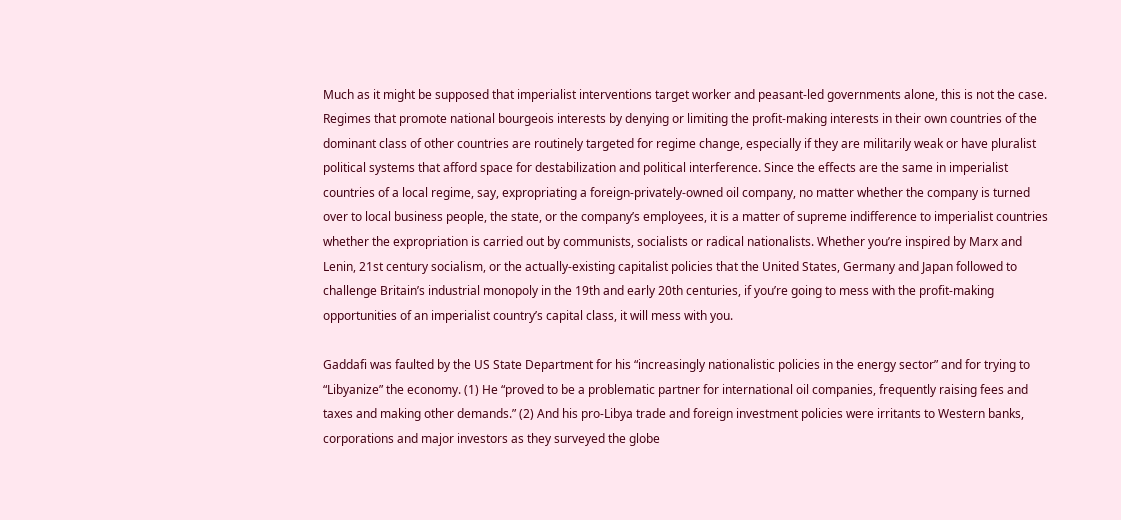Much as it might be supposed that imperialist interventions target worker and peasant-led governments alone, this is not the case. Regimes that promote national bourgeois interests by denying or limiting the profit-making interests in their own countries of the dominant class of other countries are routinely targeted for regime change, especially if they are militarily weak or have pluralist political systems that afford space for destabilization and political interference. Since the effects are the same in imperialist countries of a local regime, say, expropriating a foreign-privately-owned oil company, no matter whether the company is turned over to local business people, the state, or the company’s employees, it is a matter of supreme indifference to imperialist countries whether the expropriation is carried out by communists, socialists or radical nationalists. Whether you’re inspired by Marx and Lenin, 21st century socialism, or the actually-existing capitalist policies that the United States, Germany and Japan followed to challenge Britain’s industrial monopoly in the 19th and early 20th centuries, if you’re going to mess with the profit-making opportunities of an imperialist country’s capital class, it will mess with you.

Gaddafi was faulted by the US State Department for his “increasingly nationalistic policies in the energy sector” and for trying to “Libyanize” the economy. (1) He “proved to be a problematic partner for international oil companies, frequently raising fees and taxes and making other demands.” (2) And his pro-Libya trade and foreign investment policies were irritants to Western banks, corporations and major investors as they surveyed the globe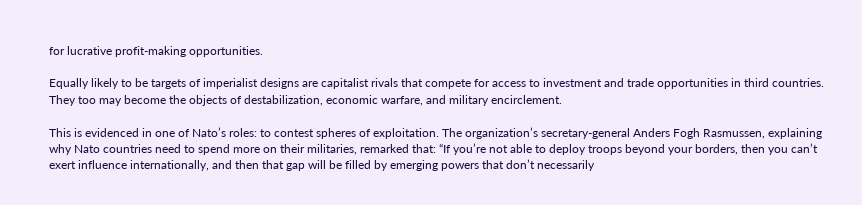for lucrative profit-making opportunities.

Equally likely to be targets of imperialist designs are capitalist rivals that compete for access to investment and trade opportunities in third countries. They too may become the objects of destabilization, economic warfare, and military encirclement.

This is evidenced in one of Nato’s roles: to contest spheres of exploitation. The organization’s secretary-general Anders Fogh Rasmussen, explaining why Nato countries need to spend more on their militaries, remarked that: “If you’re not able to deploy troops beyond your borders, then you can’t exert influence internationally, and then that gap will be filled by emerging powers that don’t necessarily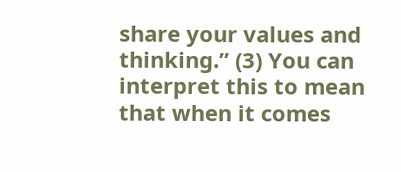share your values and thinking.” (3) You can interpret this to mean that when it comes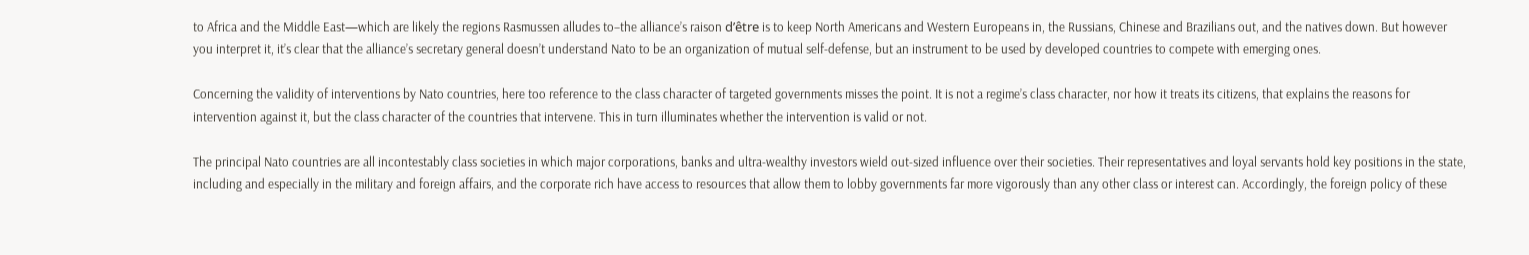to Africa and the Middle East—which are likely the regions Rasmussen alludes to–the alliance’s raison d’être is to keep North Americans and Western Europeans in, the Russians, Chinese and Brazilians out, and the natives down. But however you interpret it, it’s clear that the alliance’s secretary general doesn’t understand Nato to be an organization of mutual self-defense, but an instrument to be used by developed countries to compete with emerging ones.

Concerning the validity of interventions by Nato countries, here too reference to the class character of targeted governments misses the point. It is not a regime’s class character, nor how it treats its citizens, that explains the reasons for intervention against it, but the class character of the countries that intervene. This in turn illuminates whether the intervention is valid or not.

The principal Nato countries are all incontestably class societies in which major corporations, banks and ultra-wealthy investors wield out-sized influence over their societies. Their representatives and loyal servants hold key positions in the state, including and especially in the military and foreign affairs, and the corporate rich have access to resources that allow them to lobby governments far more vigorously than any other class or interest can. Accordingly, the foreign policy of these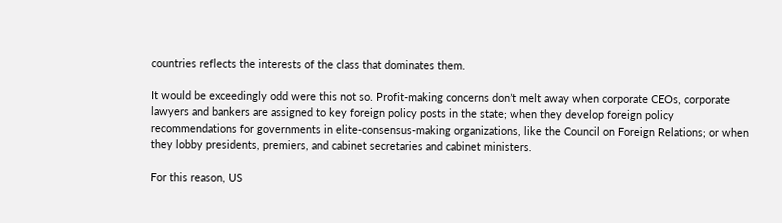countries reflects the interests of the class that dominates them.

It would be exceedingly odd were this not so. Profit-making concerns don’t melt away when corporate CEOs, corporate lawyers and bankers are assigned to key foreign policy posts in the state; when they develop foreign policy recommendations for governments in elite-consensus-making organizations, like the Council on Foreign Relations; or when they lobby presidents, premiers, and cabinet secretaries and cabinet ministers.

For this reason, US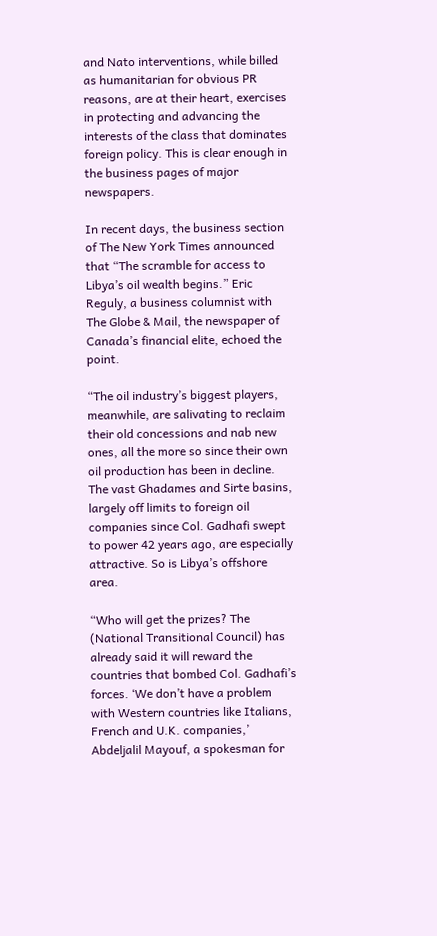and Nato interventions, while billed as humanitarian for obvious PR reasons, are at their heart, exercises in protecting and advancing the interests of the class that dominates foreign policy. This is clear enough in the business pages of major newspapers.

In recent days, the business section of The New York Times announced that “The scramble for access to Libya’s oil wealth begins.” Eric Reguly, a business columnist with The Globe & Mail, the newspaper of Canada’s financial elite, echoed the point.

“The oil industry’s biggest players, meanwhile, are salivating to reclaim their old concessions and nab new ones, all the more so since their own oil production has been in decline. The vast Ghadames and Sirte basins, largely off limits to foreign oil companies since Col. Gadhafi swept to power 42 years ago, are especially attractive. So is Libya’s offshore area.

“Who will get the prizes? The (National Transitional Council) has already said it will reward the countries that bombed Col. Gadhafi’s forces. ‘We don’t have a problem with Western countries like Italians, French and U.K. companies,’ Abdeljalil Mayouf, a spokesman for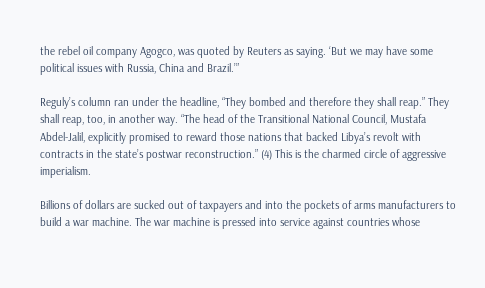the rebel oil company Agogco, was quoted by Reuters as saying. ‘But we may have some political issues with Russia, China and Brazil.’”

Reguly’s column ran under the headline, “They bombed and therefore they shall reap.” They shall reap, too, in another way. “The head of the Transitional National Council, Mustafa Abdel-Jalil, explicitly promised to reward those nations that backed Libya’s revolt with contracts in the state’s postwar reconstruction.” (4) This is the charmed circle of aggressive imperialism.

Billions of dollars are sucked out of taxpayers and into the pockets of arms manufacturers to build a war machine. The war machine is pressed into service against countries whose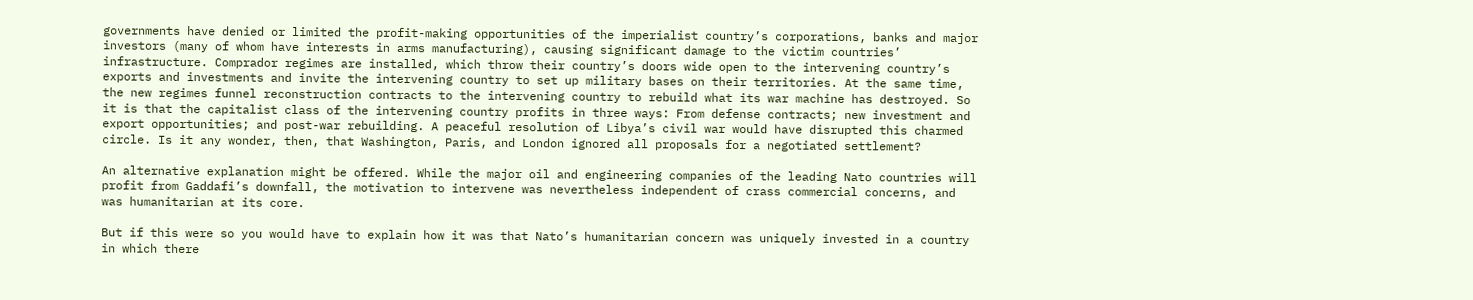governments have denied or limited the profit-making opportunities of the imperialist country’s corporations, banks and major investors (many of whom have interests in arms manufacturing), causing significant damage to the victim countries’ infrastructure. Comprador regimes are installed, which throw their country’s doors wide open to the intervening country’s exports and investments and invite the intervening country to set up military bases on their territories. At the same time, the new regimes funnel reconstruction contracts to the intervening country to rebuild what its war machine has destroyed. So it is that the capitalist class of the intervening country profits in three ways: From defense contracts; new investment and export opportunities; and post-war rebuilding. A peaceful resolution of Libya’s civil war would have disrupted this charmed circle. Is it any wonder, then, that Washington, Paris, and London ignored all proposals for a negotiated settlement?

An alternative explanation might be offered. While the major oil and engineering companies of the leading Nato countries will profit from Gaddafi’s downfall, the motivation to intervene was nevertheless independent of crass commercial concerns, and was humanitarian at its core.

But if this were so you would have to explain how it was that Nato’s humanitarian concern was uniquely invested in a country in which there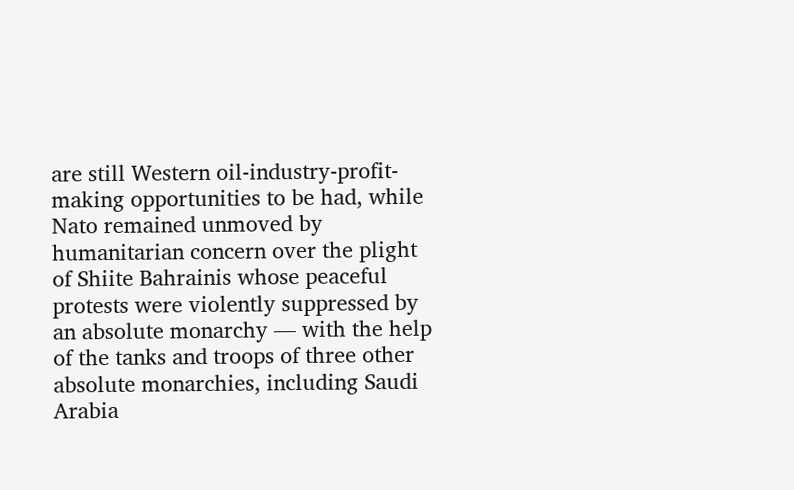are still Western oil-industry-profit-making opportunities to be had, while Nato remained unmoved by humanitarian concern over the plight of Shiite Bahrainis whose peaceful protests were violently suppressed by an absolute monarchy — with the help of the tanks and troops of three other absolute monarchies, including Saudi Arabia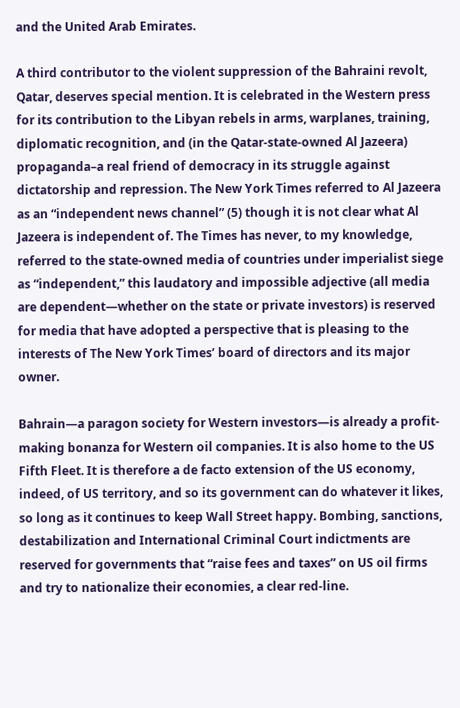and the United Arab Emirates.

A third contributor to the violent suppression of the Bahraini revolt, Qatar, deserves special mention. It is celebrated in the Western press for its contribution to the Libyan rebels in arms, warplanes, training, diplomatic recognition, and (in the Qatar-state-owned Al Jazeera) propaganda–a real friend of democracy in its struggle against dictatorship and repression. The New York Times referred to Al Jazeera as an “independent news channel” (5) though it is not clear what Al Jazeera is independent of. The Times has never, to my knowledge, referred to the state-owned media of countries under imperialist siege as “independent,” this laudatory and impossible adjective (all media are dependent—whether on the state or private investors) is reserved for media that have adopted a perspective that is pleasing to the interests of The New York Times’ board of directors and its major owner.

Bahrain—a paragon society for Western investors—is already a profit-making bonanza for Western oil companies. It is also home to the US Fifth Fleet. It is therefore a de facto extension of the US economy, indeed, of US territory, and so its government can do whatever it likes, so long as it continues to keep Wall Street happy. Bombing, sanctions, destabilization and International Criminal Court indictments are reserved for governments that “raise fees and taxes” on US oil firms and try to nationalize their economies, a clear red-line.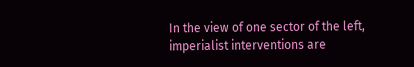In the view of one sector of the left, imperialist interventions are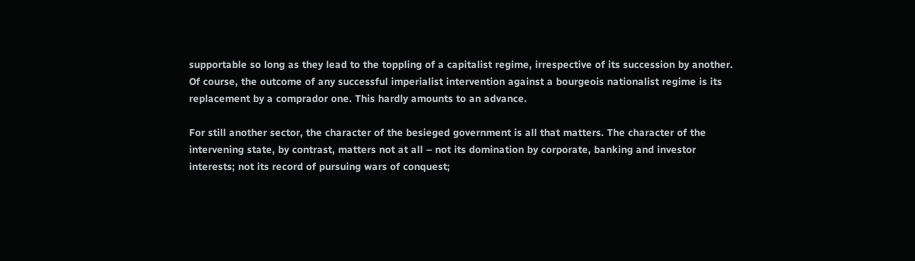supportable so long as they lead to the toppling of a capitalist regime, irrespective of its succession by another. Of course, the outcome of any successful imperialist intervention against a bourgeois nationalist regime is its replacement by a comprador one. This hardly amounts to an advance.

For still another sector, the character of the besieged government is all that matters. The character of the intervening state, by contrast, matters not at all – not its domination by corporate, banking and investor interests; not its record of pursuing wars of conquest;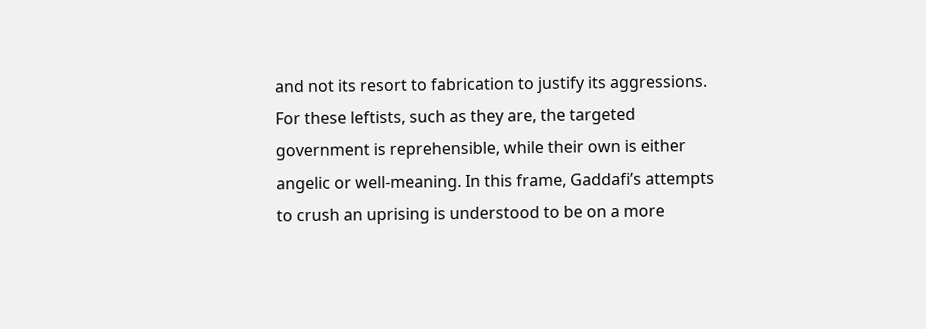and not its resort to fabrication to justify its aggressions. For these leftists, such as they are, the targeted government is reprehensible, while their own is either angelic or well-meaning. In this frame, Gaddafi’s attempts to crush an uprising is understood to be on a more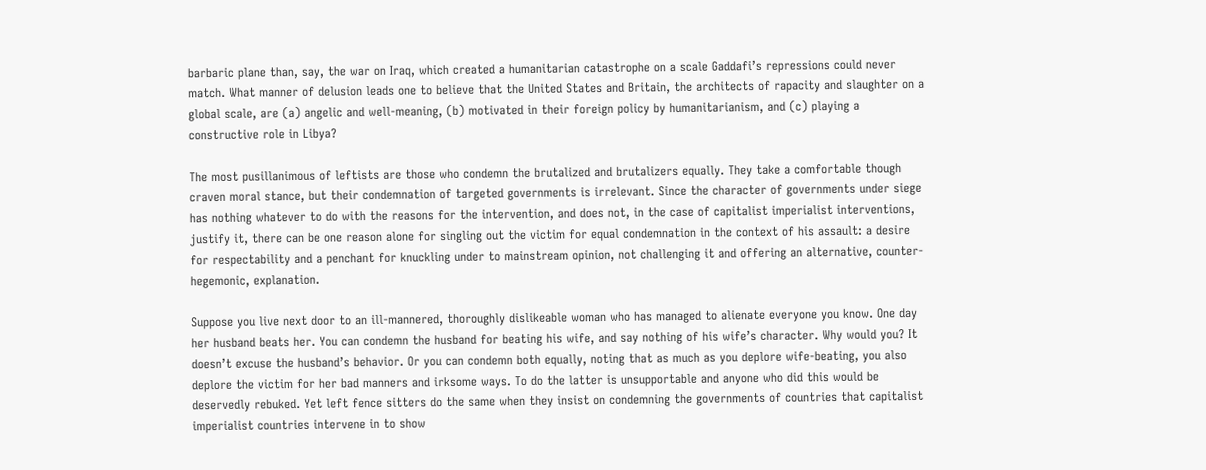barbaric plane than, say, the war on Iraq, which created a humanitarian catastrophe on a scale Gaddafi’s repressions could never match. What manner of delusion leads one to believe that the United States and Britain, the architects of rapacity and slaughter on a global scale, are (a) angelic and well-meaning, (b) motivated in their foreign policy by humanitarianism, and (c) playing a constructive role in Libya?

The most pusillanimous of leftists are those who condemn the brutalized and brutalizers equally. They take a comfortable though craven moral stance, but their condemnation of targeted governments is irrelevant. Since the character of governments under siege has nothing whatever to do with the reasons for the intervention, and does not, in the case of capitalist imperialist interventions, justify it, there can be one reason alone for singling out the victim for equal condemnation in the context of his assault: a desire for respectability and a penchant for knuckling under to mainstream opinion, not challenging it and offering an alternative, counter-hegemonic, explanation.

Suppose you live next door to an ill-mannered, thoroughly dislikeable woman who has managed to alienate everyone you know. One day her husband beats her. You can condemn the husband for beating his wife, and say nothing of his wife’s character. Why would you? It doesn’t excuse the husband’s behavior. Or you can condemn both equally, noting that as much as you deplore wife-beating, you also deplore the victim for her bad manners and irksome ways. To do the latter is unsupportable and anyone who did this would be deservedly rebuked. Yet left fence sitters do the same when they insist on condemning the governments of countries that capitalist imperialist countries intervene in to show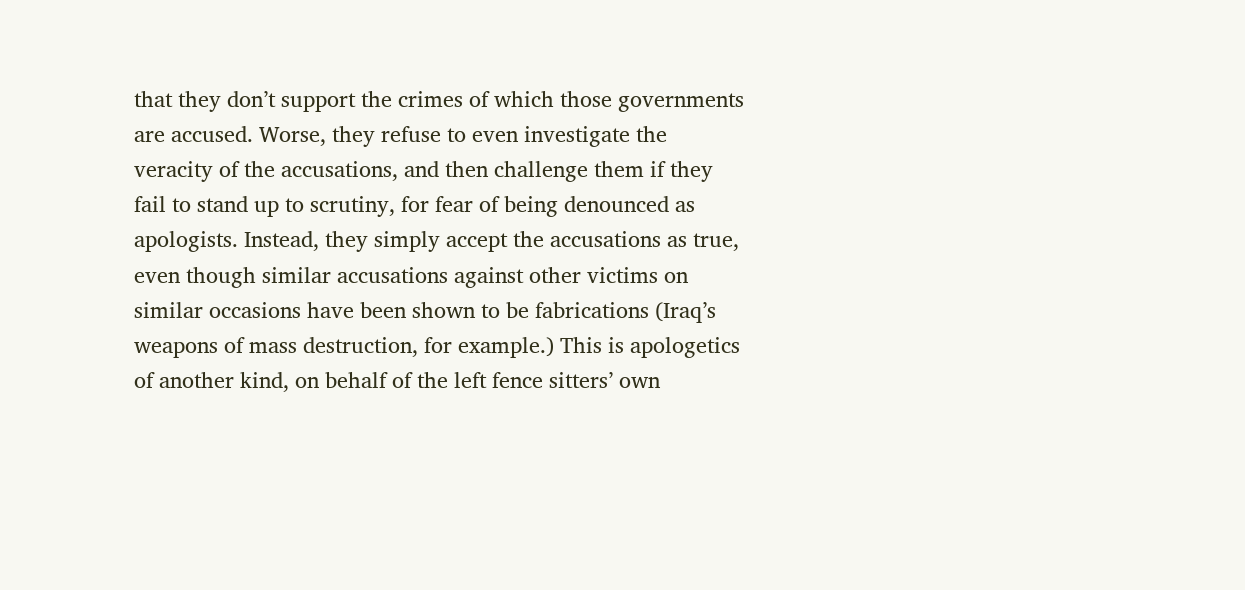that they don’t support the crimes of which those governments are accused. Worse, they refuse to even investigate the veracity of the accusations, and then challenge them if they fail to stand up to scrutiny, for fear of being denounced as apologists. Instead, they simply accept the accusations as true, even though similar accusations against other victims on similar occasions have been shown to be fabrications (Iraq’s weapons of mass destruction, for example.) This is apologetics of another kind, on behalf of the left fence sitters’ own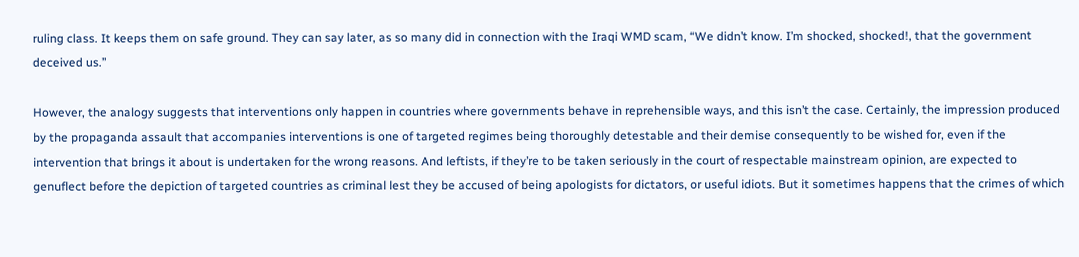ruling class. It keeps them on safe ground. They can say later, as so many did in connection with the Iraqi WMD scam, “We didn’t know. I’m shocked, shocked!, that the government deceived us.”

However, the analogy suggests that interventions only happen in countries where governments behave in reprehensible ways, and this isn’t the case. Certainly, the impression produced by the propaganda assault that accompanies interventions is one of targeted regimes being thoroughly detestable and their demise consequently to be wished for, even if the intervention that brings it about is undertaken for the wrong reasons. And leftists, if they’re to be taken seriously in the court of respectable mainstream opinion, are expected to genuflect before the depiction of targeted countries as criminal lest they be accused of being apologists for dictators, or useful idiots. But it sometimes happens that the crimes of which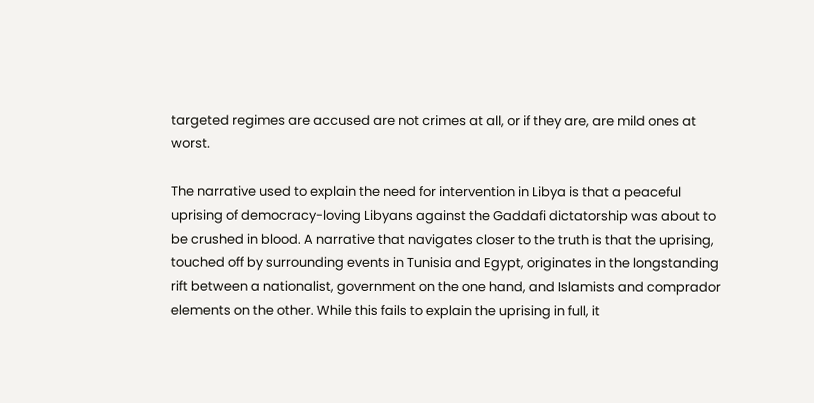targeted regimes are accused are not crimes at all, or if they are, are mild ones at worst.

The narrative used to explain the need for intervention in Libya is that a peaceful uprising of democracy-loving Libyans against the Gaddafi dictatorship was about to be crushed in blood. A narrative that navigates closer to the truth is that the uprising, touched off by surrounding events in Tunisia and Egypt, originates in the longstanding rift between a nationalist, government on the one hand, and Islamists and comprador elements on the other. While this fails to explain the uprising in full, it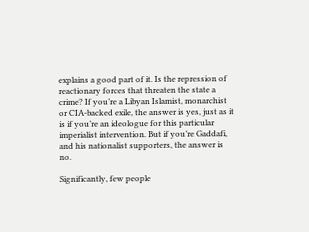explains a good part of it. Is the repression of reactionary forces that threaten the state a crime? If you’re a Libyan Islamist, monarchist or CIA-backed exile, the answer is yes, just as it is if you’re an ideologue for this particular imperialist intervention. But if you’re Gaddafi, and his nationalist supporters, the answer is no.

Significantly, few people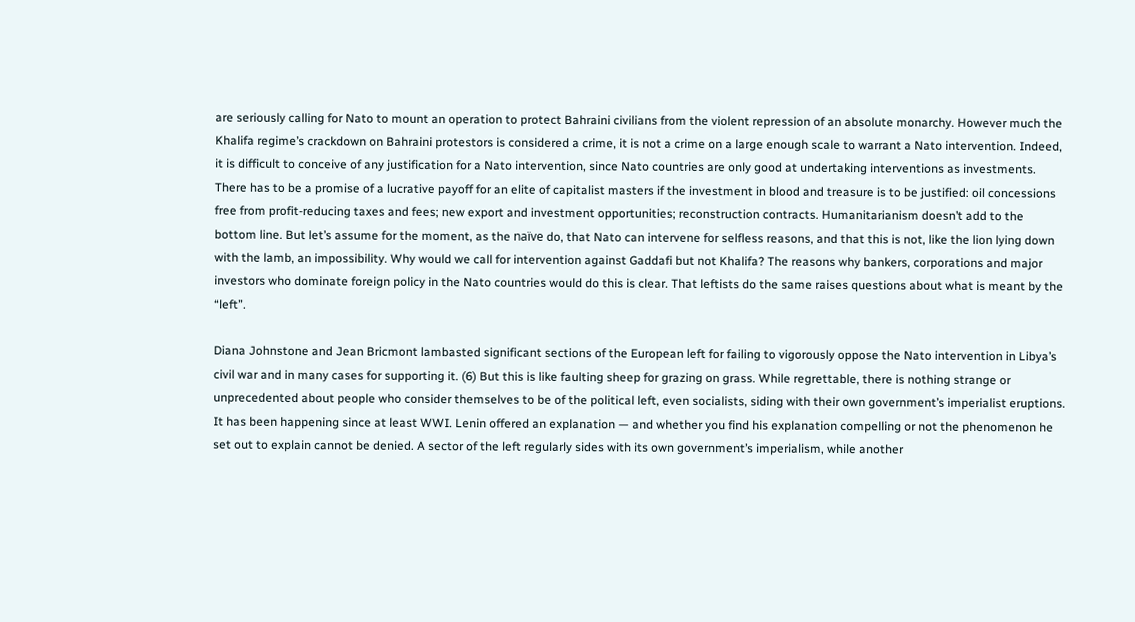are seriously calling for Nato to mount an operation to protect Bahraini civilians from the violent repression of an absolute monarchy. However much the Khalifa regime’s crackdown on Bahraini protestors is considered a crime, it is not a crime on a large enough scale to warrant a Nato intervention. Indeed, it is difficult to conceive of any justification for a Nato intervention, since Nato countries are only good at undertaking interventions as investments. There has to be a promise of a lucrative payoff for an elite of capitalist masters if the investment in blood and treasure is to be justified: oil concessions free from profit-reducing taxes and fees; new export and investment opportunities; reconstruction contracts. Humanitarianism doesn’t add to the bottom line. But let’s assume for the moment, as the naïve do, that Nato can intervene for selfless reasons, and that this is not, like the lion lying down with the lamb, an impossibility. Why would we call for intervention against Gaddafi but not Khalifa? The reasons why bankers, corporations and major investors who dominate foreign policy in the Nato countries would do this is clear. That leftists do the same raises questions about what is meant by the “left”.

Diana Johnstone and Jean Bricmont lambasted significant sections of the European left for failing to vigorously oppose the Nato intervention in Libya’s civil war and in many cases for supporting it. (6) But this is like faulting sheep for grazing on grass. While regrettable, there is nothing strange or unprecedented about people who consider themselves to be of the political left, even socialists, siding with their own government’s imperialist eruptions. It has been happening since at least WWI. Lenin offered an explanation — and whether you find his explanation compelling or not the phenomenon he set out to explain cannot be denied. A sector of the left regularly sides with its own government’s imperialism, while another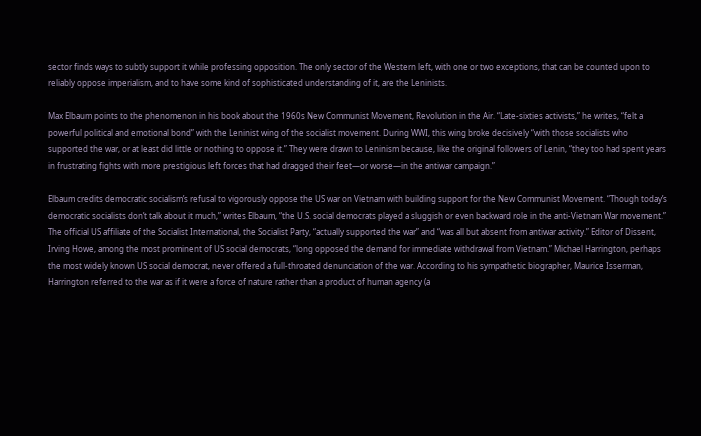sector finds ways to subtly support it while professing opposition. The only sector of the Western left, with one or two exceptions, that can be counted upon to reliably oppose imperialism, and to have some kind of sophisticated understanding of it, are the Leninists.

Max Elbaum points to the phenomenon in his book about the 1960s New Communist Movement, Revolution in the Air. “Late-sixties activists,” he writes, “felt a powerful political and emotional bond” with the Leninist wing of the socialist movement. During WWI, this wing broke decisively “with those socialists who supported the war, or at least did little or nothing to oppose it.” They were drawn to Leninism because, like the original followers of Lenin, “they too had spent years in frustrating fights with more prestigious left forces that had dragged their feet—or worse—in the antiwar campaign.”

Elbaum credits democratic socialism’s refusal to vigorously oppose the US war on Vietnam with building support for the New Communist Movement. “Though today’s democratic socialists don’t talk about it much,” writes Elbaum, “the U.S. social democrats played a sluggish or even backward role in the anti-Vietnam War movement.” The official US affiliate of the Socialist International, the Socialist Party, “actually supported the war” and “was all but absent from antiwar activity.” Editor of Dissent, Irving Howe, among the most prominent of US social democrats, “long opposed the demand for immediate withdrawal from Vietnam.” Michael Harrington, perhaps the most widely known US social democrat, never offered a full-throated denunciation of the war. According to his sympathetic biographer, Maurice Isserman, Harrington referred to the war as if it were a force of nature rather than a product of human agency (a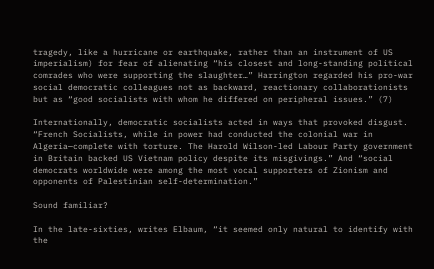tragedy, like a hurricane or earthquake, rather than an instrument of US imperialism) for fear of alienating “his closest and long-standing political comrades who were supporting the slaughter…” Harrington regarded his pro-war social democratic colleagues not as backward, reactionary collaborationists but as “good socialists with whom he differed on peripheral issues.” (7)

Internationally, democratic socialists acted in ways that provoked disgust. “French Socialists, while in power had conducted the colonial war in Algeria—complete with torture. The Harold Wilson-led Labour Party government in Britain backed US Vietnam policy despite its misgivings.” And “social democrats worldwide were among the most vocal supporters of Zionism and opponents of Palestinian self-determination.”

Sound familiar?

In the late-sixties, writes Elbaum, “it seemed only natural to identify with the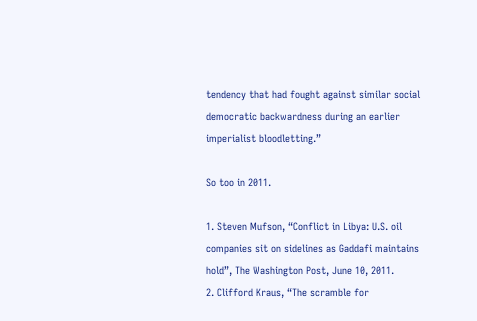tendency that had fought against similar social democratic backwardness during an earlier imperialist bloodletting.”

So too in 2011.

1. Steven Mufson, “Conflict in Libya: U.S. oil companies sit on sidelines as Gaddafi maintains hold”, The Washington Post, June 10, 2011.
2. Clifford Kraus, “The scramble for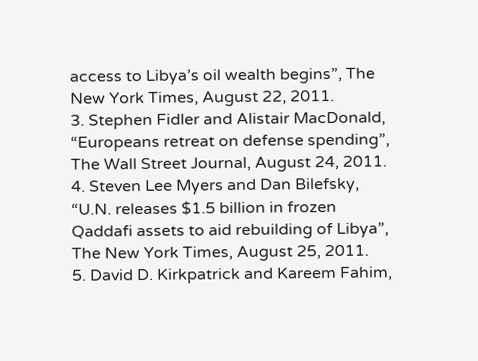access to Libya’s oil wealth begins”, The New York Times, August 22, 2011.
3. Stephen Fidler and Alistair MacDonald, “Europeans retreat on defense spending”, The Wall Street Journal, August 24, 2011.
4. Steven Lee Myers and Dan Bilefsky, “U.N. releases $1.5 billion in frozen Qaddafi assets to aid rebuilding of Libya”, The New York Times, August 25, 2011.
5. David D. Kirkpatrick and Kareem Fahim,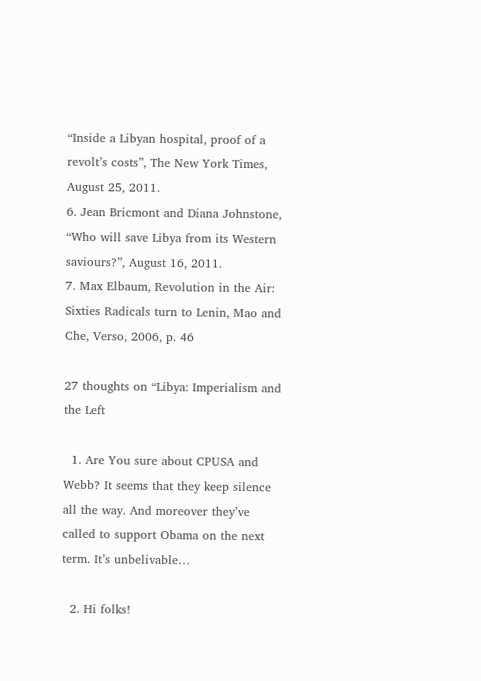“Inside a Libyan hospital, proof of a revolt’s costs”, The New York Times, August 25, 2011.
6. Jean Bricmont and Diana Johnstone, “Who will save Libya from its Western saviours?”, August 16, 2011.
7. Max Elbaum, Revolution in the Air: Sixties Radicals turn to Lenin, Mao and Che, Verso, 2006, p. 46

27 thoughts on “Libya: Imperialism and the Left

  1. Are You sure about CPUSA and Webb? It seems that they keep silence all the way. And moreover they’ve called to support Obama on the next term. It’s unbelivable…

  2. Hi folks!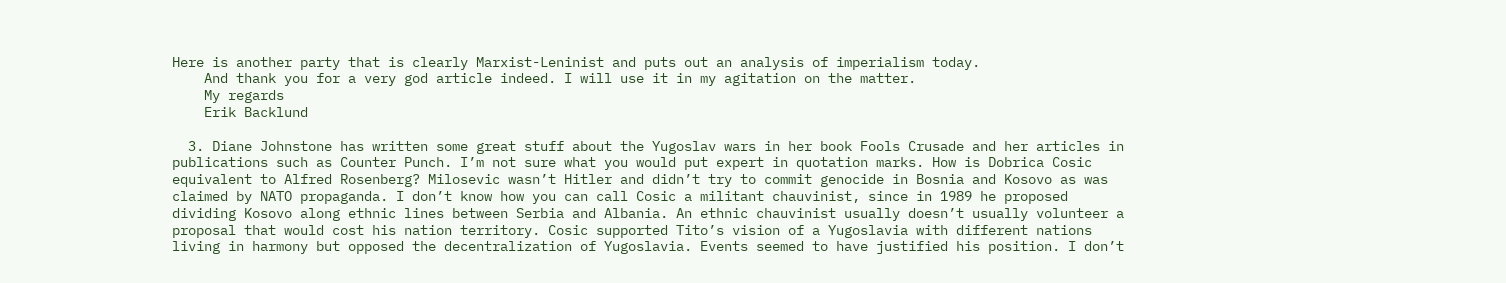Here is another party that is clearly Marxist-Leninist and puts out an analysis of imperialism today.
    And thank you for a very god article indeed. I will use it in my agitation on the matter.
    My regards
    Erik Backlund

  3. Diane Johnstone has written some great stuff about the Yugoslav wars in her book Fools Crusade and her articles in publications such as Counter Punch. I’m not sure what you would put expert in quotation marks. How is Dobrica Cosic equivalent to Alfred Rosenberg? Milosevic wasn’t Hitler and didn’t try to commit genocide in Bosnia and Kosovo as was claimed by NATO propaganda. I don’t know how you can call Cosic a militant chauvinist, since in 1989 he proposed dividing Kosovo along ethnic lines between Serbia and Albania. An ethnic chauvinist usually doesn’t usually volunteer a proposal that would cost his nation territory. Cosic supported Tito’s vision of a Yugoslavia with different nations living in harmony but opposed the decentralization of Yugoslavia. Events seemed to have justified his position. I don’t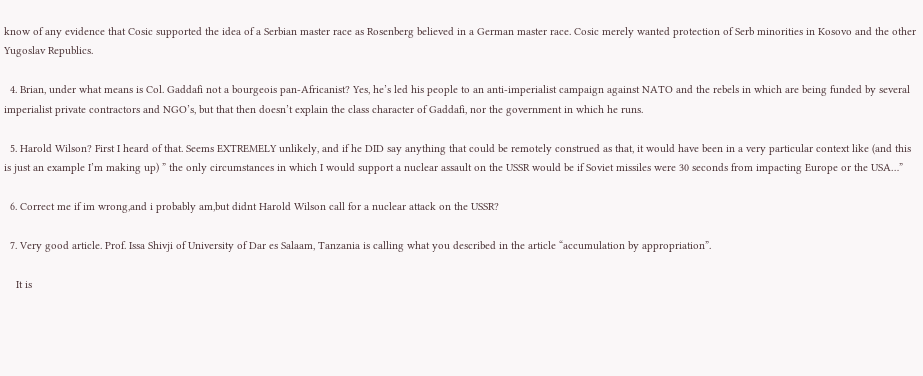know of any evidence that Cosic supported the idea of a Serbian master race as Rosenberg believed in a German master race. Cosic merely wanted protection of Serb minorities in Kosovo and the other Yugoslav Republics.

  4. Brian, under what means is Col. Gaddafi not a bourgeois pan-Africanist? Yes, he’s led his people to an anti-imperialist campaign against NATO and the rebels in which are being funded by several imperialist private contractors and NGO’s, but that then doesn’t explain the class character of Gaddafi, nor the government in which he runs.

  5. Harold Wilson? First I heard of that. Seems EXTREMELY unlikely, and if he DID say anything that could be remotely construed as that, it would have been in a very particular context like (and this is just an example I’m making up) ” the only circumstances in which I would support a nuclear assault on the USSR would be if Soviet missiles were 30 seconds from impacting Europe or the USA…”

  6. Correct me if im wrong,and i probably am,but didnt Harold Wilson call for a nuclear attack on the USSR?

  7. Very good article. Prof. Issa Shivji of University of Dar es Salaam, Tanzania is calling what you described in the article “accumulation by appropriation”.

    It is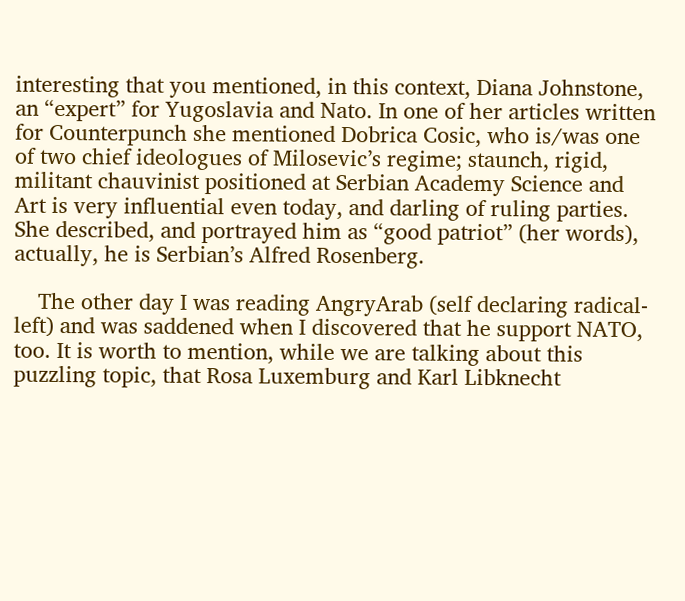interesting that you mentioned, in this context, Diana Johnstone, an “expert” for Yugoslavia and Nato. In one of her articles written for Counterpunch she mentioned Dobrica Cosic, who is/was one of two chief ideologues of Milosevic’s regime; staunch, rigid, militant chauvinist positioned at Serbian Academy Science and Art is very influential even today, and darling of ruling parties. She described, and portrayed him as “good patriot” (her words), actually, he is Serbian’s Alfred Rosenberg.

    The other day I was reading AngryArab (self declaring radical-left) and was saddened when I discovered that he support NATO, too. It is worth to mention, while we are talking about this puzzling topic, that Rosa Luxemburg and Karl Libknecht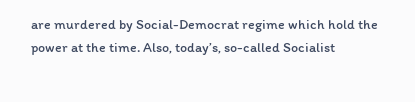are murdered by Social-Democrat regime which hold the power at the time. Also, today’s, so-called Socialist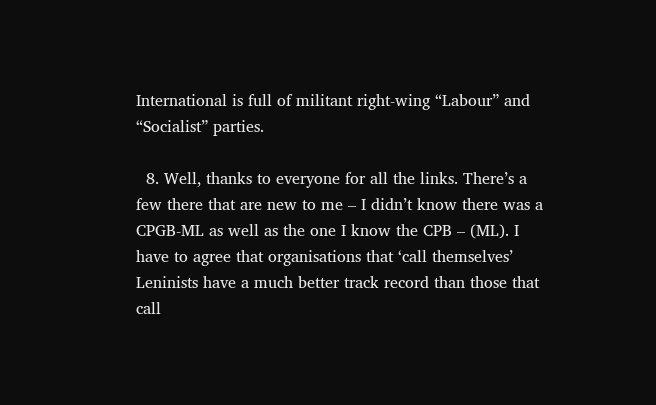International is full of militant right-wing “Labour” and “Socialist” parties.

  8. Well, thanks to everyone for all the links. There’s a few there that are new to me – I didn’t know there was a CPGB-ML as well as the one I know the CPB – (ML). I have to agree that organisations that ‘call themselves’ Leninists have a much better track record than those that call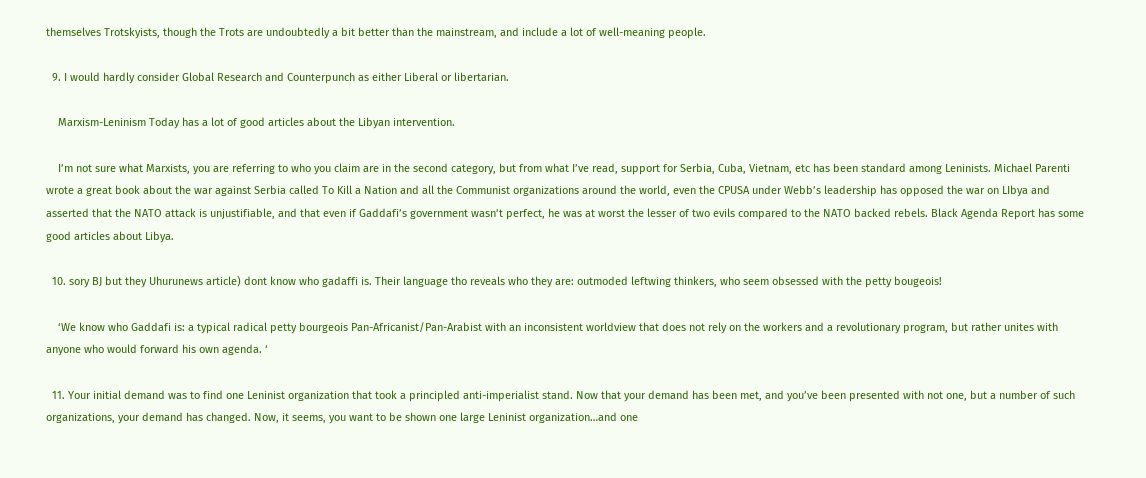themselves Trotskyists, though the Trots are undoubtedly a bit better than the mainstream, and include a lot of well-meaning people.

  9. I would hardly consider Global Research and Counterpunch as either Liberal or libertarian.

    Marxism-Leninism Today has a lot of good articles about the Libyan intervention.

    I’m not sure what Marxists, you are referring to who you claim are in the second category, but from what I’ve read, support for Serbia, Cuba, Vietnam, etc has been standard among Leninists. Michael Parenti wrote a great book about the war against Serbia called To Kill a Nation and all the Communist organizations around the world, even the CPUSA under Webb’s leadership has opposed the war on LIbya and asserted that the NATO attack is unjustifiable, and that even if Gaddafi’s government wasn’t perfect, he was at worst the lesser of two evils compared to the NATO backed rebels. Black Agenda Report has some good articles about Libya.

  10. sory BJ but they Uhurunews article) dont know who gadaffi is. Their language tho reveals who they are: outmoded leftwing thinkers, who seem obsessed with the petty bougeois!

    ‘We know who Gaddafi is: a typical radical petty bourgeois Pan-Africanist/Pan-Arabist with an inconsistent worldview that does not rely on the workers and a revolutionary program, but rather unites with anyone who would forward his own agenda. ‘

  11. Your initial demand was to find one Leninist organization that took a principled anti-imperialist stand. Now that your demand has been met, and you’ve been presented with not one, but a number of such organizations, your demand has changed. Now, it seems, you want to be shown one large Leninist organization…and one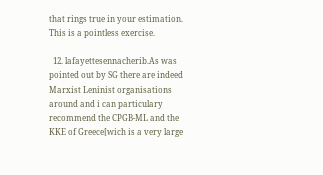that rings true in your estimation. This is a pointless exercise.

  12. lafayettesennacherib.As was pointed out by SG there are indeed Marxist Leninist organisations around and i can particulary recommend the CPGB-ML and the KKE of Greece[wich is a very large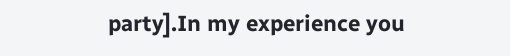party].In my experience you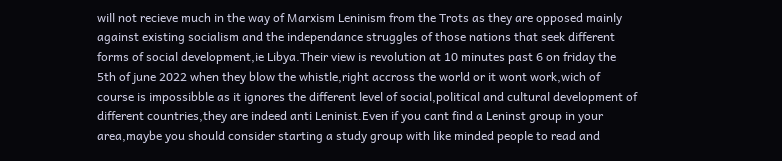will not recieve much in the way of Marxism Leninism from the Trots as they are opposed mainly against existing socialism and the independance struggles of those nations that seek different forms of social development,ie Libya.Their view is revolution at 10 minutes past 6 on friday the 5th of june 2022 when they blow the whistle,right accross the world or it wont work,wich of course is impossibble as it ignores the different level of social,political and cultural development of different countries,they are indeed anti Leninist.Even if you cant find a Leninst group in your area,maybe you should consider starting a study group with like minded people to read and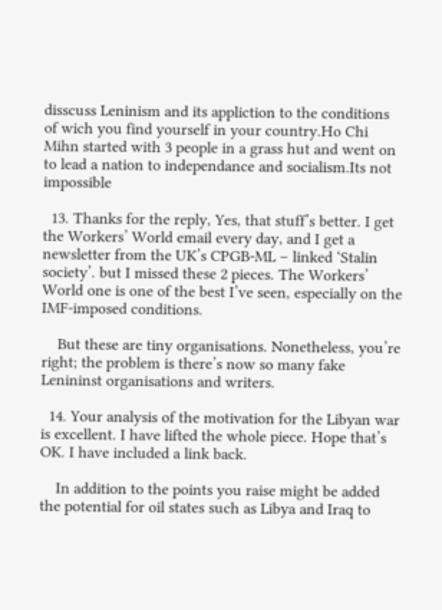disscuss Leninism and its appliction to the conditions of wich you find yourself in your country.Ho Chi Mihn started with 3 people in a grass hut and went on to lead a nation to independance and socialism.Its not impossible

  13. Thanks for the reply, Yes, that stuff’s better. I get the Workers’ World email every day, and I get a newsletter from the UK’s CPGB-ML – linked ‘Stalin society’. but I missed these 2 pieces. The Workers’ World one is one of the best I’ve seen, especially on the IMF-imposed conditions.

    But these are tiny organisations. Nonetheless, you’re right; the problem is there’s now so many fake Lenininst organisations and writers.

  14. Your analysis of the motivation for the Libyan war is excellent. I have lifted the whole piece. Hope that’s OK. I have included a link back.

    In addition to the points you raise might be added the potential for oil states such as Libya and Iraq to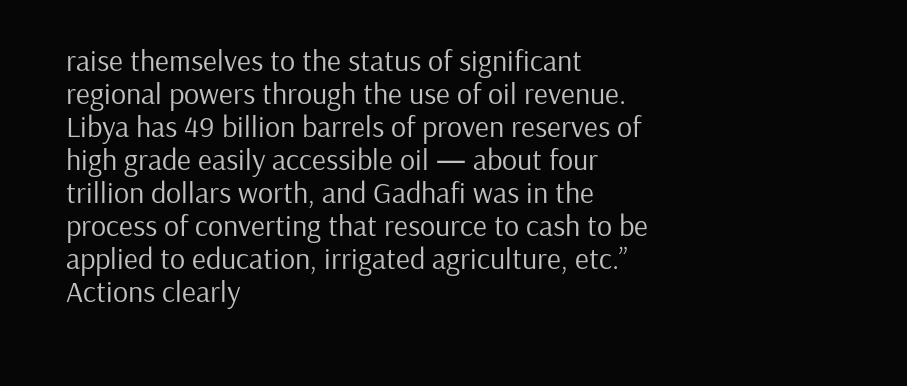raise themselves to the status of significant regional powers through the use of oil revenue. Libya has 49 billion barrels of proven reserves of high grade easily accessible oil — about four trillion dollars worth, and Gadhafi was in the process of converting that resource to cash to be applied to education, irrigated agriculture, etc.” Actions clearly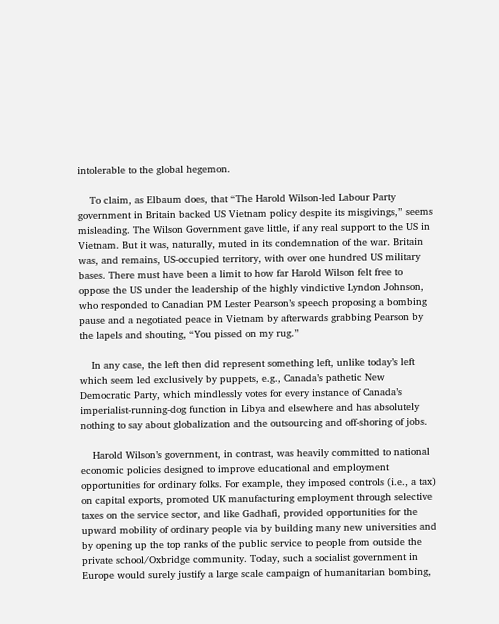intolerable to the global hegemon.

    To claim, as Elbaum does, that “The Harold Wilson-led Labour Party government in Britain backed US Vietnam policy despite its misgivings,” seems misleading. The Wilson Government gave little, if any real support to the US in Vietnam. But it was, naturally, muted in its condemnation of the war. Britain was, and remains, US-occupied territory, with over one hundred US military bases. There must have been a limit to how far Harold Wilson felt free to oppose the US under the leadership of the highly vindictive Lyndon Johnson, who responded to Canadian PM Lester Pearson’s speech proposing a bombing pause and a negotiated peace in Vietnam by afterwards grabbing Pearson by the lapels and shouting, “You pissed on my rug.”

    In any case, the left then did represent something left, unlike today’s left which seem led exclusively by puppets, e.g., Canada’s pathetic New Democratic Party, which mindlessly votes for every instance of Canada’s imperialist-running-dog function in Libya and elsewhere and has absolutely nothing to say about globalization and the outsourcing and off-shoring of jobs.

    Harold Wilson’s government, in contrast, was heavily committed to national economic policies designed to improve educational and employment opportunities for ordinary folks. For example, they imposed controls (i.e., a tax) on capital exports, promoted UK manufacturing employment through selective taxes on the service sector, and like Gadhafi, provided opportunities for the upward mobility of ordinary people via by building many new universities and by opening up the top ranks of the public service to people from outside the private school/Oxbridge community. Today, such a socialist government in Europe would surely justify a large scale campaign of humanitarian bombing,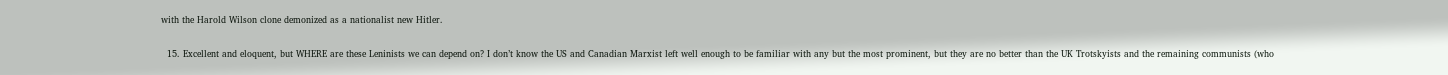with the Harold Wilson clone demonized as a nationalist new Hitler.

  15. Excellent and eloquent, but WHERE are these Leninists we can depend on? I don’t know the US and Canadian Marxist left well enough to be familiar with any but the most prominent, but they are no better than the UK Trotskyists and the remaining communists (who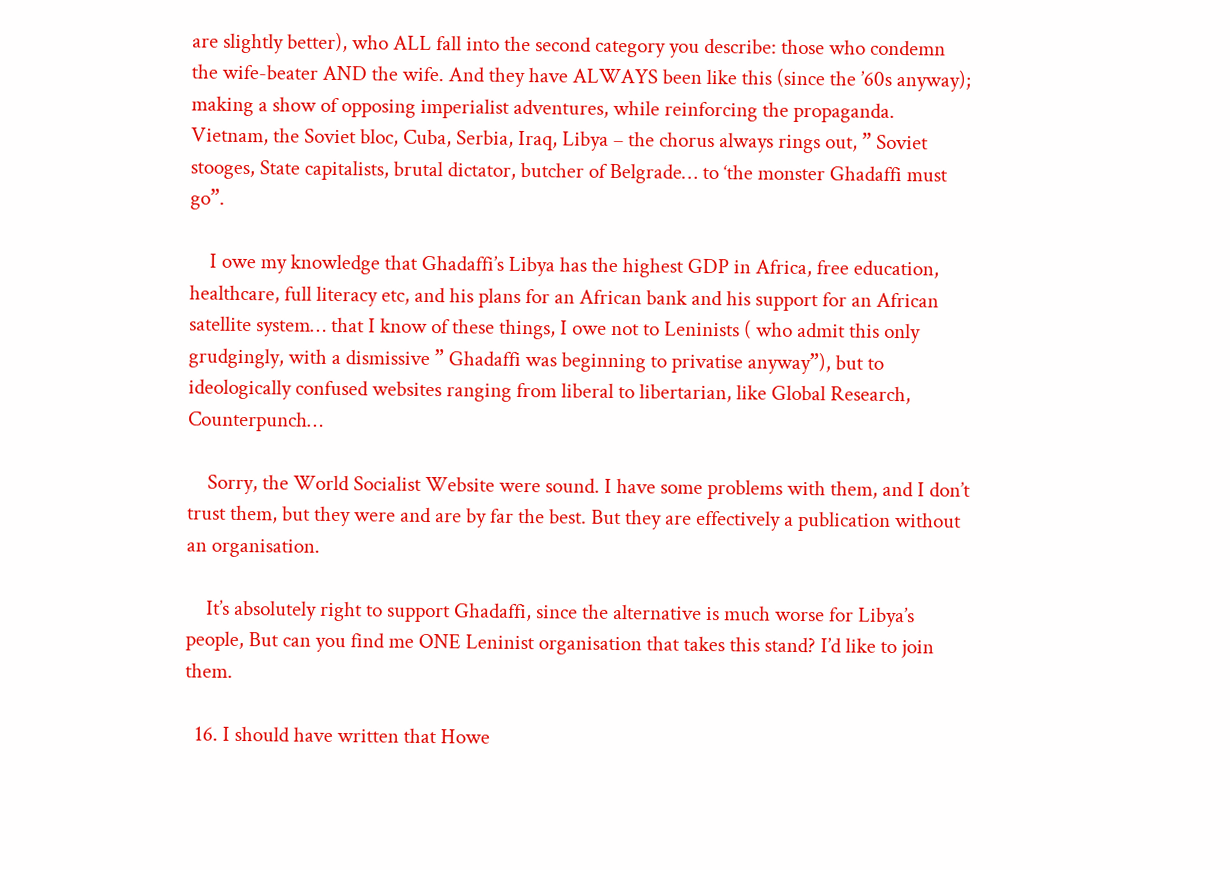are slightly better), who ALL fall into the second category you describe: those who condemn the wife-beater AND the wife. And they have ALWAYS been like this (since the ’60s anyway); making a show of opposing imperialist adventures, while reinforcing the propaganda. Vietnam, the Soviet bloc, Cuba, Serbia, Iraq, Libya – the chorus always rings out, ” Soviet stooges, State capitalists, brutal dictator, butcher of Belgrade… to ‘the monster Ghadaffi must go”.

    I owe my knowledge that Ghadaffi’s Libya has the highest GDP in Africa, free education, healthcare, full literacy etc, and his plans for an African bank and his support for an African satellite system… that I know of these things, I owe not to Leninists ( who admit this only grudgingly, with a dismissive ” Ghadaffi was beginning to privatise anyway”), but to ideologically confused websites ranging from liberal to libertarian, like Global Research, Counterpunch…

    Sorry, the World Socialist Website were sound. I have some problems with them, and I don’t trust them, but they were and are by far the best. But they are effectively a publication without an organisation.

    It’s absolutely right to support Ghadaffi, since the alternative is much worse for Libya’s people, But can you find me ONE Leninist organisation that takes this stand? I’d like to join them.

  16. I should have written that Howe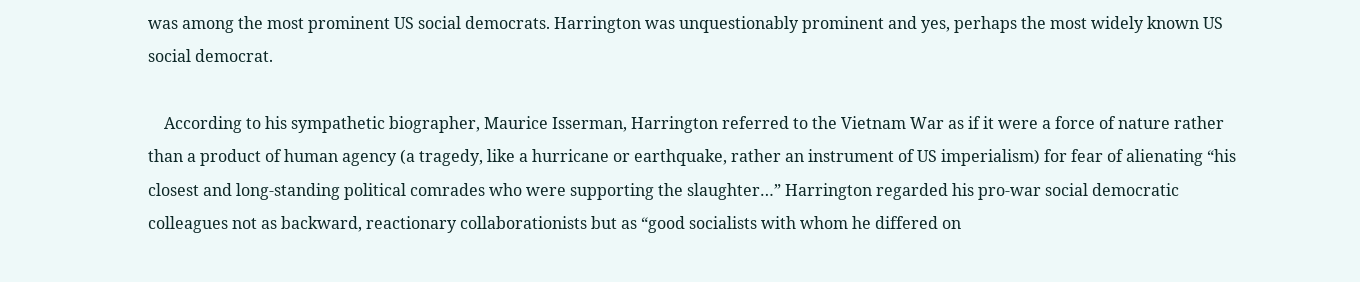was among the most prominent US social democrats. Harrington was unquestionably prominent and yes, perhaps the most widely known US social democrat.

    According to his sympathetic biographer, Maurice Isserman, Harrington referred to the Vietnam War as if it were a force of nature rather than a product of human agency (a tragedy, like a hurricane or earthquake, rather an instrument of US imperialism) for fear of alienating “his closest and long-standing political comrades who were supporting the slaughter…” Harrington regarded his pro-war social democratic colleagues not as backward, reactionary collaborationists but as “good socialists with whom he differed on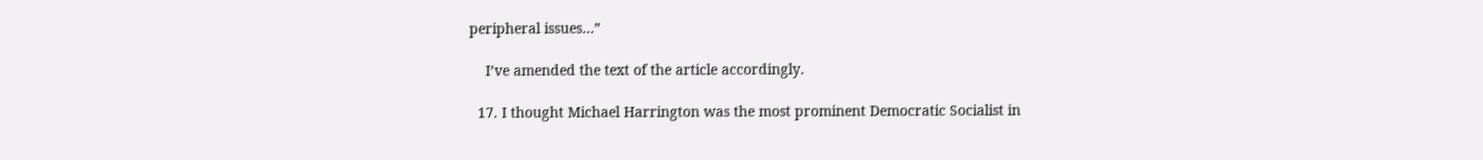peripheral issues…”

    I’ve amended the text of the article accordingly.

  17. I thought Michael Harrington was the most prominent Democratic Socialist in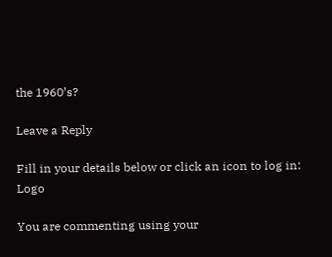the 1960’s?

Leave a Reply

Fill in your details below or click an icon to log in: Logo

You are commenting using your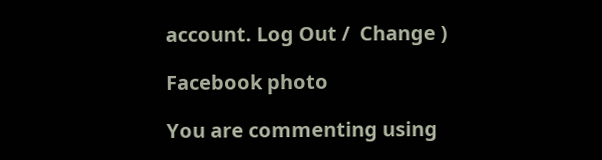account. Log Out /  Change )

Facebook photo

You are commenting using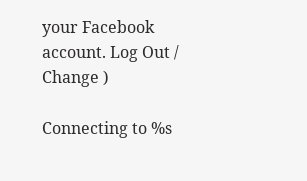your Facebook account. Log Out /  Change )

Connecting to %s